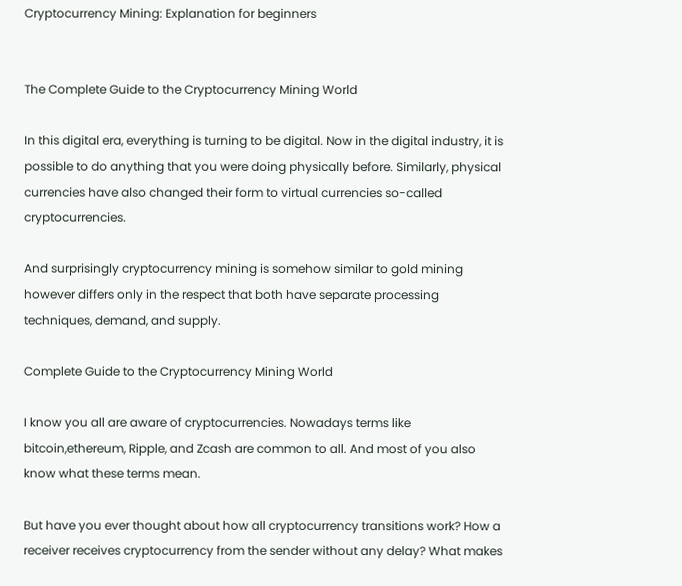Cryptocurrency Mining: Explanation for beginners


The Complete Guide to the Cryptocurrency Mining World

In this digital era, everything is turning to be digital. Now in the digital industry, it is possible to do anything that you were doing physically before. Similarly, physical currencies have also changed their form to virtual currencies so-called cryptocurrencies.

And surprisingly cryptocurrency mining is somehow similar to gold mining however differs only in the respect that both have separate processing techniques, demand, and supply.

Complete Guide to the Cryptocurrency Mining World

I know you all are aware of cryptocurrencies. Nowadays terms like bitcoin,ethereum, Ripple, and Zcash are common to all. And most of you also know what these terms mean.

But have you ever thought about how all cryptocurrency transitions work? How a receiver receives cryptocurrency from the sender without any delay? What makes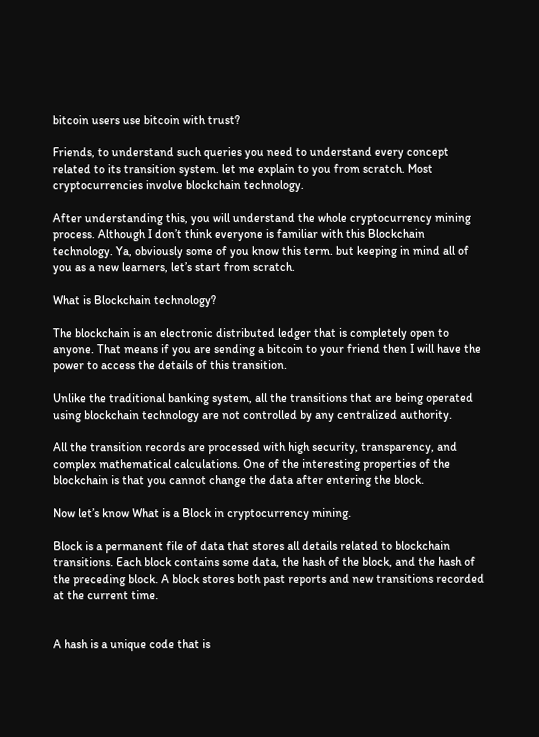bitcoin users use bitcoin with trust?

Friends, to understand such queries you need to understand every concept related to its transition system. let me explain to you from scratch. Most cryptocurrencies involve blockchain technology.

After understanding this, you will understand the whole cryptocurrency mining process. Although I don’t think everyone is familiar with this Blockchain technology. Ya, obviously some of you know this term. but keeping in mind all of you as a new learners, let’s start from scratch.

What is Blockchain technology?

The blockchain is an electronic distributed ledger that is completely open to anyone. That means if you are sending a bitcoin to your friend then I will have the power to access the details of this transition.

Unlike the traditional banking system, all the transitions that are being operated using blockchain technology are not controlled by any centralized authority.

All the transition records are processed with high security, transparency, and complex mathematical calculations. One of the interesting properties of the blockchain is that you cannot change the data after entering the block.

Now let’s know What is a Block in cryptocurrency mining.

Block is a permanent file of data that stores all details related to blockchain transitions. Each block contains some data, the hash of the block, and the hash of the preceding block. A block stores both past reports and new transitions recorded at the current time.


A hash is a unique code that is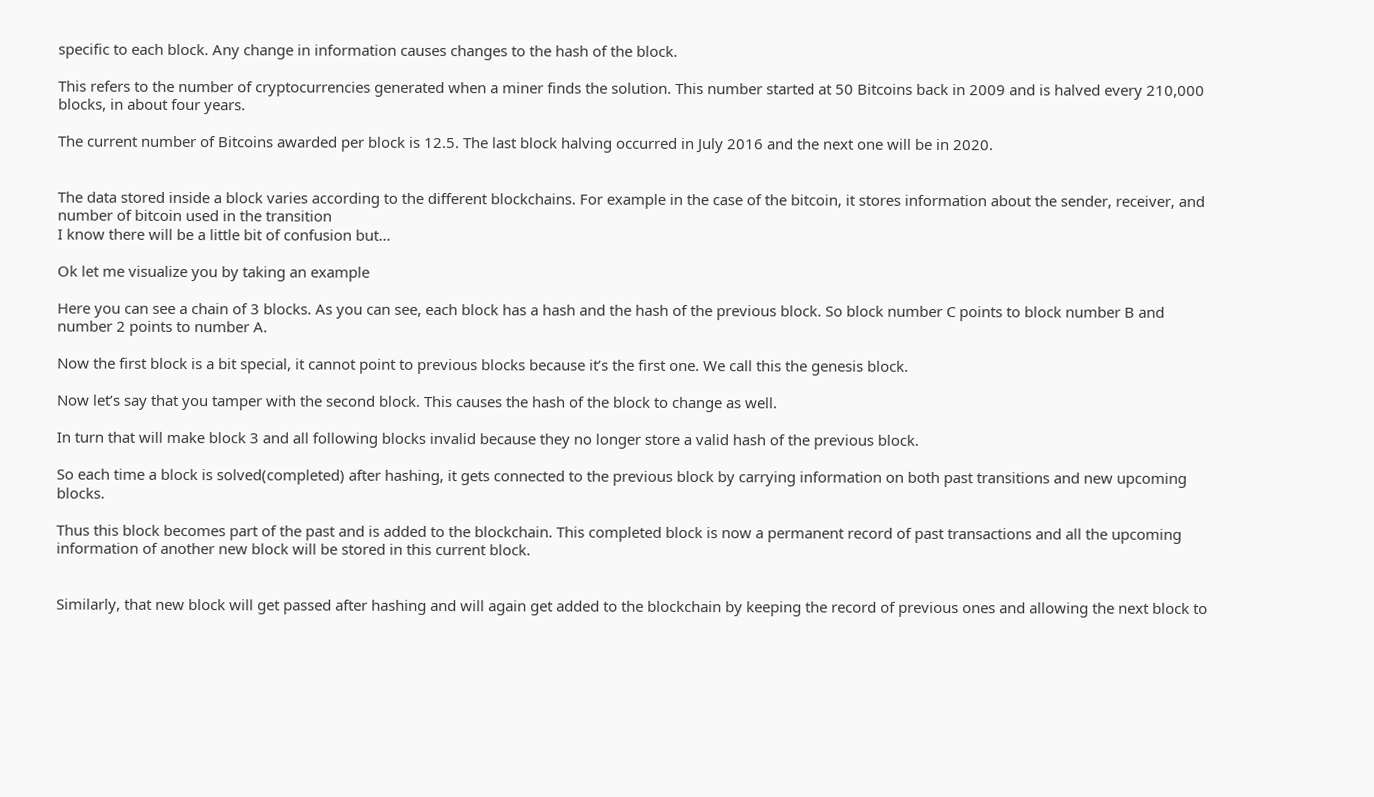specific to each block. Any change in information causes changes to the hash of the block.

This refers to the number of cryptocurrencies generated when a miner finds the solution. This number started at 50 Bitcoins back in 2009 and is halved every 210,000 blocks, in about four years.

The current number of Bitcoins awarded per block is 12.5. The last block halving occurred in July 2016 and the next one will be in 2020.


The data stored inside a block varies according to the different blockchains. For example in the case of the bitcoin, it stores information about the sender, receiver, and number of bitcoin used in the transition
I know there will be a little bit of confusion but…

Ok let me visualize you by taking an example

Here you can see a chain of 3 blocks. As you can see, each block has a hash and the hash of the previous block. So block number C points to block number B and number 2 points to number A.

Now the first block is a bit special, it cannot point to previous blocks because it’s the first one. We call this the genesis block.

Now let’s say that you tamper with the second block. This causes the hash of the block to change as well.

In turn that will make block 3 and all following blocks invalid because they no longer store a valid hash of the previous block.

So each time a block is solved(completed) after hashing, it gets connected to the previous block by carrying information on both past transitions and new upcoming blocks.

Thus this block becomes part of the past and is added to the blockchain. This completed block is now a permanent record of past transactions and all the upcoming information of another new block will be stored in this current block.


Similarly, that new block will get passed after hashing and will again get added to the blockchain by keeping the record of previous ones and allowing the next block to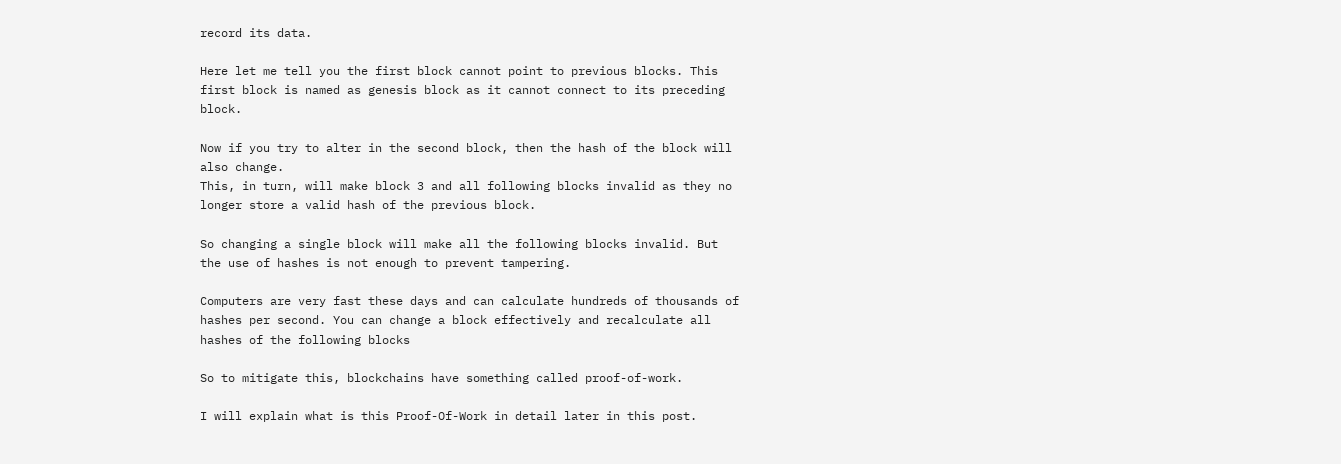record its data.

Here let me tell you the first block cannot point to previous blocks. This first block is named as genesis block as it cannot connect to its preceding block.

Now if you try to alter in the second block, then the hash of the block will also change.
This, in turn, will make block 3 and all following blocks invalid as they no longer store a valid hash of the previous block.

So changing a single block will make all the following blocks invalid. But the use of hashes is not enough to prevent tampering.

Computers are very fast these days and can calculate hundreds of thousands of hashes per second. You can change a block effectively and recalculate all hashes of the following blocks

So to mitigate this, blockchains have something called proof-of-work.

I will explain what is this Proof-Of-Work in detail later in this post.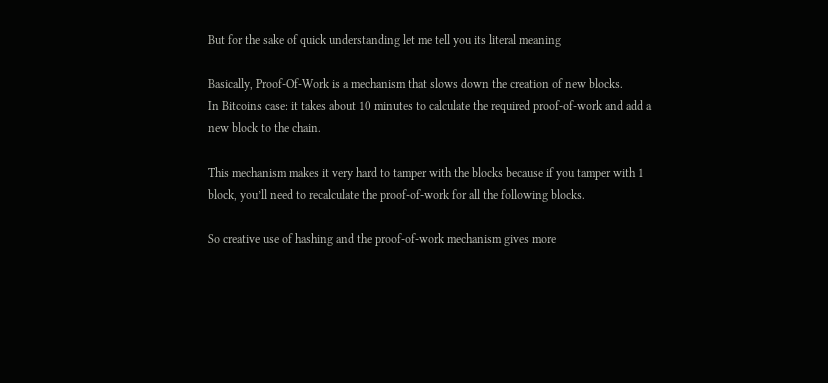But for the sake of quick understanding let me tell you its literal meaning

Basically, Proof-Of-Work is a mechanism that slows down the creation of new blocks.
In Bitcoins case: it takes about 10 minutes to calculate the required proof-of-work and add a new block to the chain.

This mechanism makes it very hard to tamper with the blocks because if you tamper with 1 block, you’ll need to recalculate the proof-of-work for all the following blocks.

So creative use of hashing and the proof-of-work mechanism gives more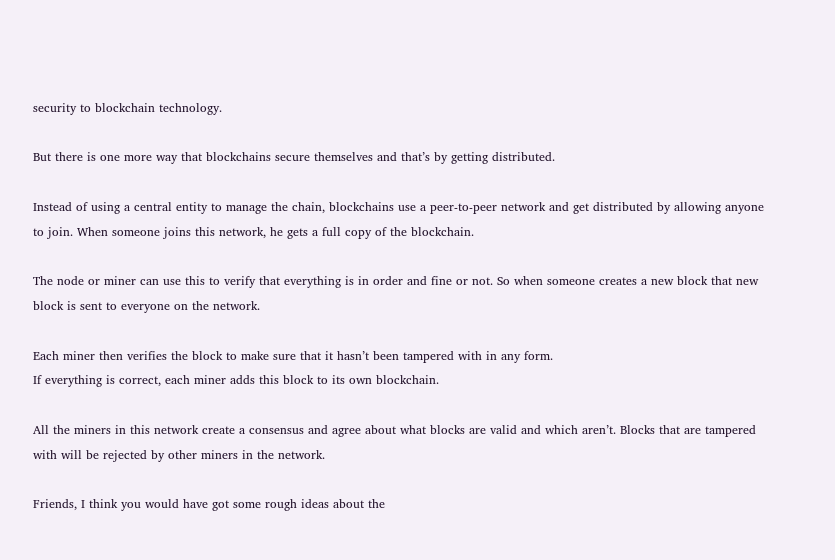security to blockchain technology.

But there is one more way that blockchains secure themselves and that’s by getting distributed.

Instead of using a central entity to manage the chain, blockchains use a peer-to-peer network and get distributed by allowing anyone to join. When someone joins this network, he gets a full copy of the blockchain.

The node or miner can use this to verify that everything is in order and fine or not. So when someone creates a new block that new block is sent to everyone on the network.

Each miner then verifies the block to make sure that it hasn’t been tampered with in any form.
If everything is correct, each miner adds this block to its own blockchain.

All the miners in this network create a consensus and agree about what blocks are valid and which aren’t. Blocks that are tampered with will be rejected by other miners in the network.

Friends, I think you would have got some rough ideas about the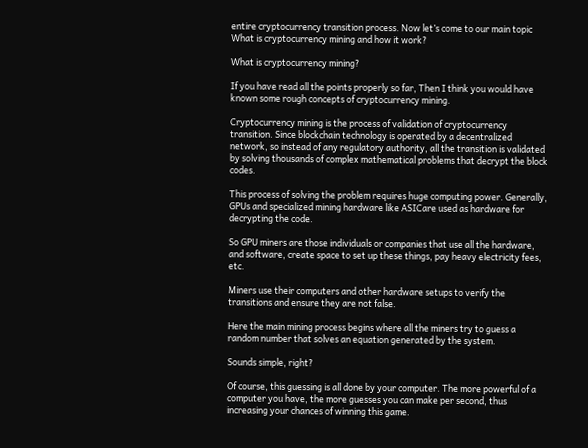entire cryptocurrency transition process. Now let’s come to our main topic What is cryptocurrency mining and how it work?

What is cryptocurrency mining?

If you have read all the points properly so far, Then I think you would have known some rough concepts of cryptocurrency mining.

Cryptocurrency mining is the process of validation of cryptocurrency transition. Since blockchain technology is operated by a decentralized network, so instead of any regulatory authority, all the transition is validated by solving thousands of complex mathematical problems that decrypt the block codes.

This process of solving the problem requires huge computing power. Generally, GPUs and specialized mining hardware like ASICare used as hardware for decrypting the code.

So GPU miners are those individuals or companies that use all the hardware, and software, create space to set up these things, pay heavy electricity fees, etc.

Miners use their computers and other hardware setups to verify the transitions and ensure they are not false.

Here the main mining process begins where all the miners try to guess a random number that solves an equation generated by the system.

Sounds simple, right?

Of course, this guessing is all done by your computer. The more powerful of a computer you have, the more guesses you can make per second, thus increasing your chances of winning this game.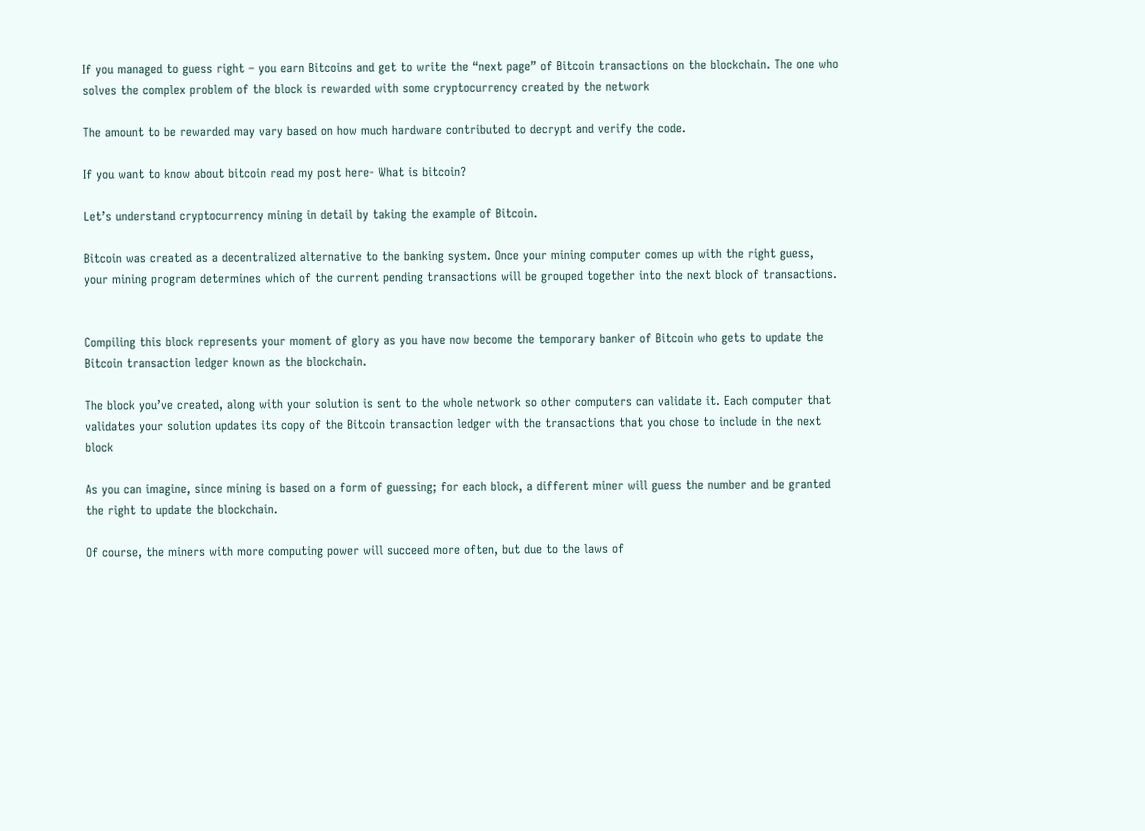If you managed to guess right – you earn Bitcoins and get to write the “next page” of Bitcoin transactions on the blockchain. The one who solves the complex problem of the block is rewarded with some cryptocurrency created by the network

The amount to be rewarded may vary based on how much hardware contributed to decrypt and verify the code.

If you want to know about bitcoin read my post here- What is bitcoin?

Let’s understand cryptocurrency mining in detail by taking the example of Bitcoin.

Bitcoin was created as a decentralized alternative to the banking system. Once your mining computer comes up with the right guess, your mining program determines which of the current pending transactions will be grouped together into the next block of transactions.


Compiling this block represents your moment of glory as you have now become the temporary banker of Bitcoin who gets to update the Bitcoin transaction ledger known as the blockchain.

The block you’ve created, along with your solution is sent to the whole network so other computers can validate it. Each computer that validates your solution updates its copy of the Bitcoin transaction ledger with the transactions that you chose to include in the next block

As you can imagine, since mining is based on a form of guessing; for each block, a different miner will guess the number and be granted the right to update the blockchain.

Of course, the miners with more computing power will succeed more often, but due to the laws of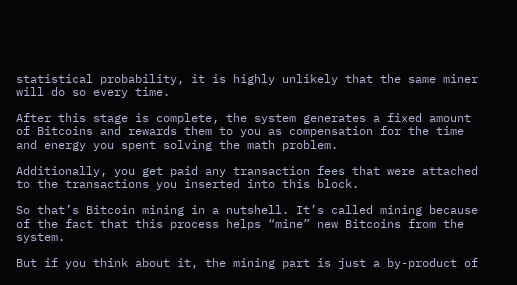statistical probability, it is highly unlikely that the same miner will do so every time.

After this stage is complete, the system generates a fixed amount of Bitcoins and rewards them to you as compensation for the time and energy you spent solving the math problem.

Additionally, you get paid any transaction fees that were attached to the transactions you inserted into this block.

So that’s Bitcoin mining in a nutshell. It’s called mining because of the fact that this process helps “mine” new Bitcoins from the system.

But if you think about it, the mining part is just a by-product of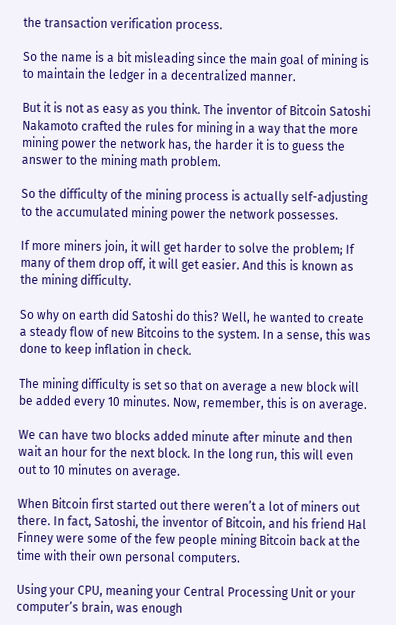the transaction verification process.

So the name is a bit misleading since the main goal of mining is to maintain the ledger in a decentralized manner.

But it is not as easy as you think. The inventor of Bitcoin Satoshi Nakamoto crafted the rules for mining in a way that the more mining power the network has, the harder it is to guess the answer to the mining math problem.

So the difficulty of the mining process is actually self-adjusting to the accumulated mining power the network possesses.

If more miners join, it will get harder to solve the problem; If many of them drop off, it will get easier. And this is known as the mining difficulty.

So why on earth did Satoshi do this? Well, he wanted to create a steady flow of new Bitcoins to the system. In a sense, this was done to keep inflation in check.

The mining difficulty is set so that on average a new block will be added every 10 minutes. Now, remember, this is on average.

We can have two blocks added minute after minute and then wait an hour for the next block. In the long run, this will even out to 10 minutes on average.

When Bitcoin first started out there weren’t a lot of miners out there. In fact, Satoshi, the inventor of Bitcoin, and his friend Hal Finney were some of the few people mining Bitcoin back at the time with their own personal computers.

Using your CPU, meaning your Central Processing Unit or your computer’s brain, was enough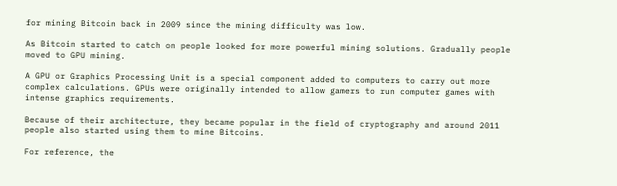for mining Bitcoin back in 2009 since the mining difficulty was low.

As Bitcoin started to catch on people looked for more powerful mining solutions. Gradually people moved to GPU mining.

A GPU or Graphics Processing Unit is a special component added to computers to carry out more complex calculations. GPUs were originally intended to allow gamers to run computer games with intense graphics requirements.

Because of their architecture, they became popular in the field of cryptography and around 2011 people also started using them to mine Bitcoins.

For reference, the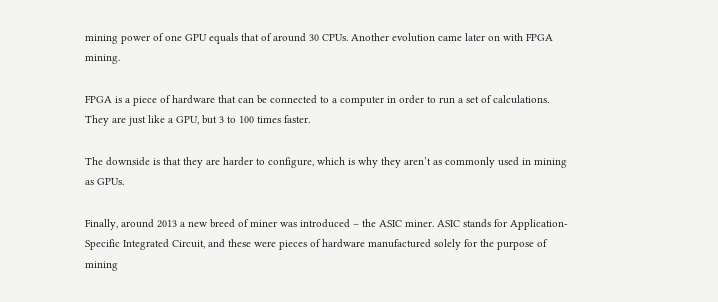mining power of one GPU equals that of around 30 CPUs. Another evolution came later on with FPGA mining.

FPGA is a piece of hardware that can be connected to a computer in order to run a set of calculations. They are just like a GPU, but 3 to 100 times faster.

The downside is that they are harder to configure, which is why they aren’t as commonly used in mining as GPUs.

Finally, around 2013 a new breed of miner was introduced – the ASIC miner. ASIC stands for Application-Specific Integrated Circuit, and these were pieces of hardware manufactured solely for the purpose of mining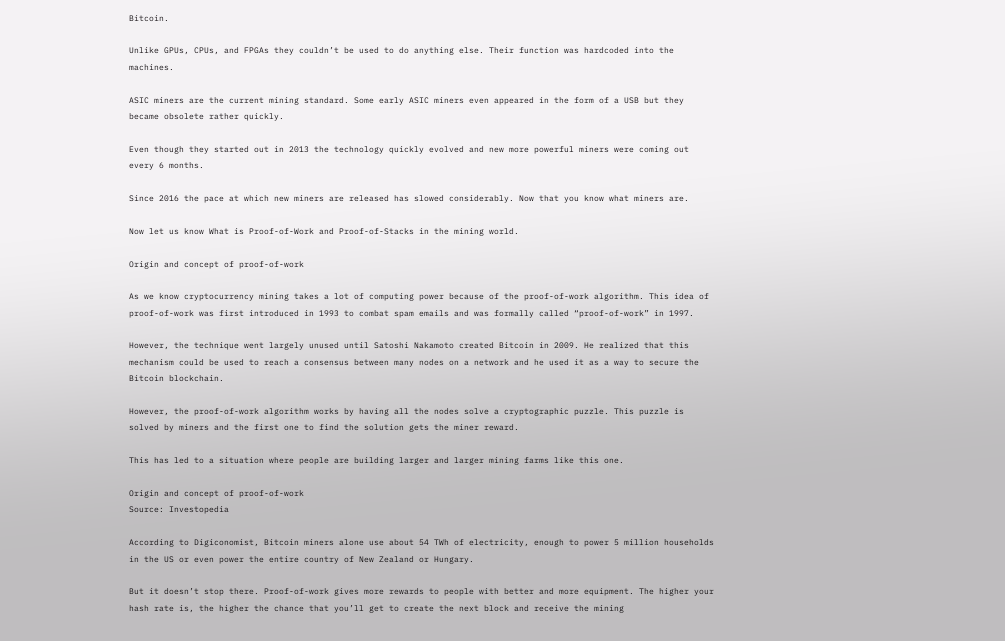Bitcoin.

Unlike GPUs, CPUs, and FPGAs they couldn’t be used to do anything else. Their function was hardcoded into the machines.

ASIC miners are the current mining standard. Some early ASIC miners even appeared in the form of a USB but they became obsolete rather quickly.

Even though they started out in 2013 the technology quickly evolved and new more powerful miners were coming out every 6 months.

Since 2016 the pace at which new miners are released has slowed considerably. Now that you know what miners are.

Now let us know What is Proof-of-Work and Proof-of-Stacks in the mining world.

Origin and concept of proof-of-work

As we know cryptocurrency mining takes a lot of computing power because of the proof-of-work algorithm. This idea of proof-of-work was first introduced in 1993 to combat spam emails and was formally called “proof-of-work” in 1997.

However, the technique went largely unused until Satoshi Nakamoto created Bitcoin in 2009. He realized that this mechanism could be used to reach a consensus between many nodes on a network and he used it as a way to secure the Bitcoin blockchain.

However, the proof-of-work algorithm works by having all the nodes solve a cryptographic puzzle. This puzzle is solved by miners and the first one to find the solution gets the miner reward.

This has led to a situation where people are building larger and larger mining farms like this one.

Origin and concept of proof-of-work
Source: Investopedia

According to Digiconomist, Bitcoin miners alone use about 54 TWh of electricity, enough to power 5 million households in the US or even power the entire country of New Zealand or Hungary.

But it doesn’t stop there. Proof-of-work gives more rewards to people with better and more equipment. The higher your hash rate is, the higher the chance that you’ll get to create the next block and receive the mining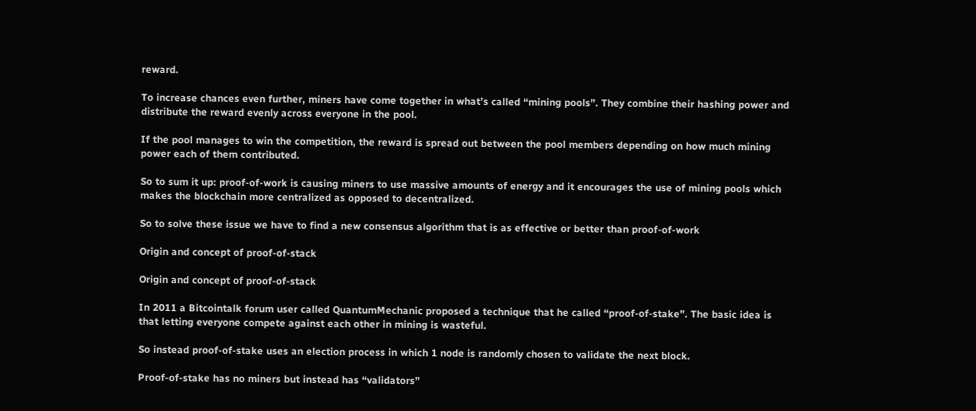reward.

To increase chances even further, miners have come together in what’s called “mining pools”. They combine their hashing power and distribute the reward evenly across everyone in the pool.

If the pool manages to win the competition, the reward is spread out between the pool members depending on how much mining power each of them contributed.

So to sum it up: proof-of-work is causing miners to use massive amounts of energy and it encourages the use of mining pools which makes the blockchain more centralized as opposed to decentralized.

So to solve these issue we have to find a new consensus algorithm that is as effective or better than proof-of-work

Origin and concept of proof-of-stack

Origin and concept of proof-of-stack

In 2011 a Bitcointalk forum user called QuantumMechanic proposed a technique that he called “proof-of-stake”. The basic idea is that letting everyone compete against each other in mining is wasteful.

So instead proof-of-stake uses an election process in which 1 node is randomly chosen to validate the next block.

Proof-of-stake has no miners but instead has “validators”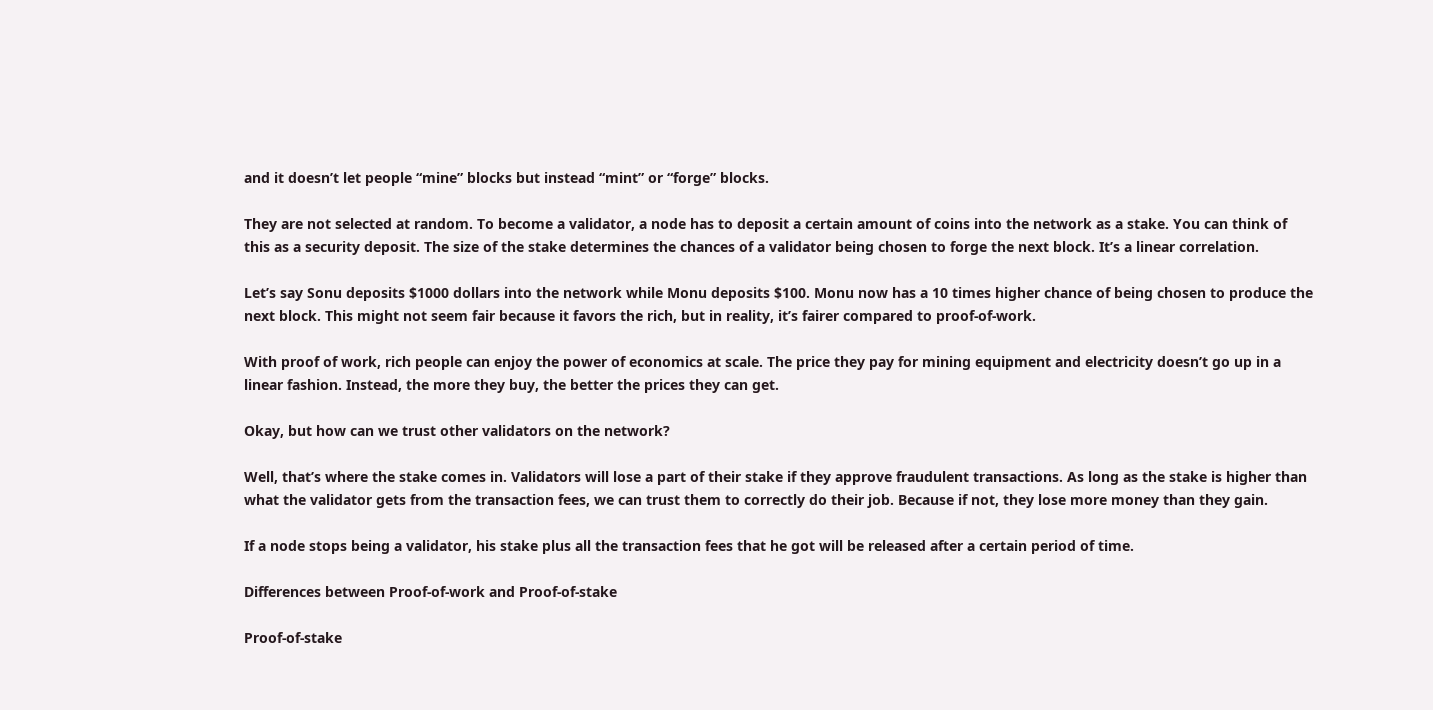and it doesn’t let people “mine” blocks but instead “mint” or “forge” blocks.

They are not selected at random. To become a validator, a node has to deposit a certain amount of coins into the network as a stake. You can think of this as a security deposit. The size of the stake determines the chances of a validator being chosen to forge the next block. It’s a linear correlation.

Let’s say Sonu deposits $1000 dollars into the network while Monu deposits $100. Monu now has a 10 times higher chance of being chosen to produce the next block. This might not seem fair because it favors the rich, but in reality, it’s fairer compared to proof-of-work.

With proof of work, rich people can enjoy the power of economics at scale. The price they pay for mining equipment and electricity doesn’t go up in a linear fashion. Instead, the more they buy, the better the prices they can get.

Okay, but how can we trust other validators on the network?

Well, that’s where the stake comes in. Validators will lose a part of their stake if they approve fraudulent transactions. As long as the stake is higher than what the validator gets from the transaction fees, we can trust them to correctly do their job. Because if not, they lose more money than they gain.

If a node stops being a validator, his stake plus all the transaction fees that he got will be released after a certain period of time.

Differences between Proof-of-work and Proof-of-stake

Proof-of-stake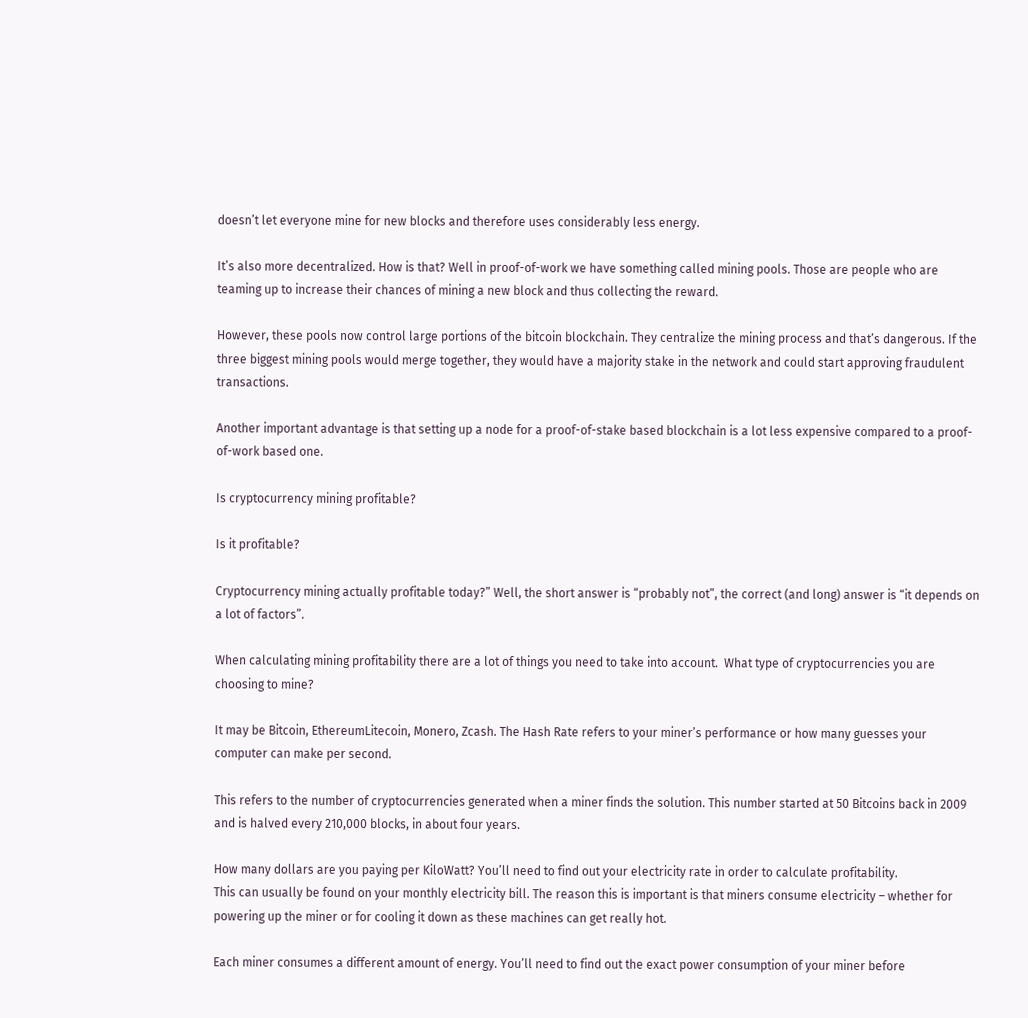doesn’t let everyone mine for new blocks and therefore uses considerably less energy.

It’s also more decentralized. How is that? Well in proof-of-work we have something called mining pools. Those are people who are teaming up to increase their chances of mining a new block and thus collecting the reward.

However, these pools now control large portions of the bitcoin blockchain. They centralize the mining process and that’s dangerous. If the three biggest mining pools would merge together, they would have a majority stake in the network and could start approving fraudulent transactions.

Another important advantage is that setting up a node for a proof-of-stake based blockchain is a lot less expensive compared to a proof-of-work based one.

Is cryptocurrency mining profitable?

Is it profitable?

Cryptocurrency mining actually profitable today?” Well, the short answer is “probably not”, the correct (and long) answer is “it depends on a lot of factors”.

When calculating mining profitability there are a lot of things you need to take into account.  What type of cryptocurrencies you are choosing to mine?

It may be Bitcoin, EthereumLitecoin, Monero, Zcash. The Hash Rate refers to your miner’s performance or how many guesses your computer can make per second.

This refers to the number of cryptocurrencies generated when a miner finds the solution. This number started at 50 Bitcoins back in 2009 and is halved every 210,000 blocks, in about four years.

How many dollars are you paying per KiloWatt? You’ll need to find out your electricity rate in order to calculate profitability.
This can usually be found on your monthly electricity bill. The reason this is important is that miners consume electricity – whether for powering up the miner or for cooling it down as these machines can get really hot.

Each miner consumes a different amount of energy. You’ll need to find out the exact power consumption of your miner before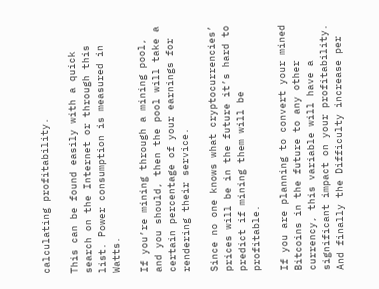calculating profitability.

This can be found easily with a quick search on the Internet or through this list. Power consumption is measured in Watts.

If you’re mining through a mining pool, and you should, then the pool will take a certain percentage of your earnings for rendering their service.

Since no one knows what cryptocurrencies’ prices will be in the future it’s hard to predict if mining them will be profitable.

If you are planning to convert your mined Bitcoins in the future to any other currency, this variable will have a significant impact on your profitability. And finally the Difficulty increase per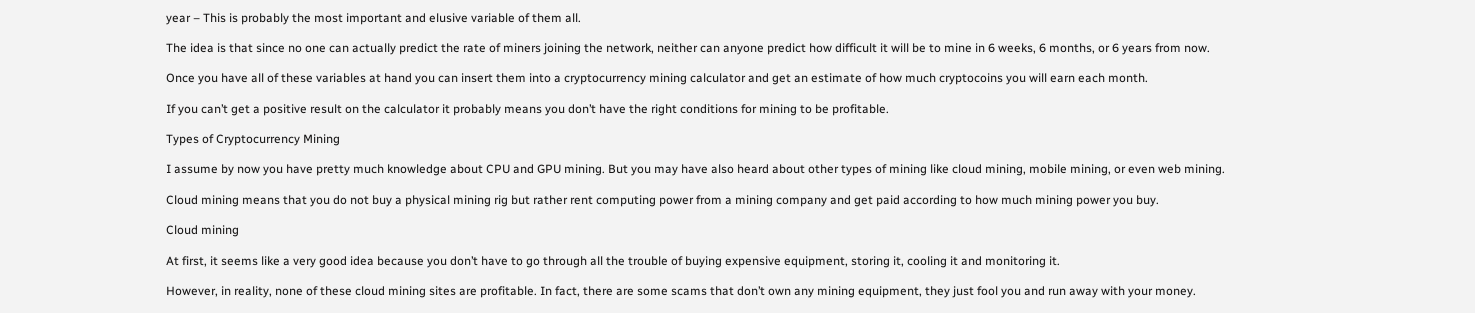year – This is probably the most important and elusive variable of them all.

The idea is that since no one can actually predict the rate of miners joining the network, neither can anyone predict how difficult it will be to mine in 6 weeks, 6 months, or 6 years from now.

Once you have all of these variables at hand you can insert them into a cryptocurrency mining calculator and get an estimate of how much cryptocoins you will earn each month.

If you can’t get a positive result on the calculator it probably means you don’t have the right conditions for mining to be profitable.

Types of Cryptocurrency Mining

I assume by now you have pretty much knowledge about CPU and GPU mining. But you may have also heard about other types of mining like cloud mining, mobile mining, or even web mining.

Cloud mining means that you do not buy a physical mining rig but rather rent computing power from a mining company and get paid according to how much mining power you buy.

Cloud mining

At first, it seems like a very good idea because you don’t have to go through all the trouble of buying expensive equipment, storing it, cooling it and monitoring it.

However, in reality, none of these cloud mining sites are profitable. In fact, there are some scams that don’t own any mining equipment, they just fool you and run away with your money.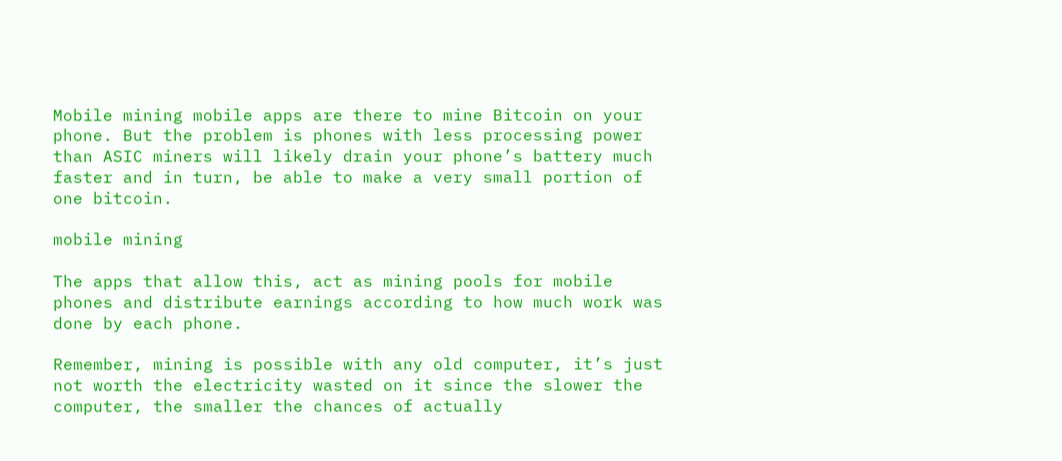Mobile mining mobile apps are there to mine Bitcoin on your phone. But the problem is phones with less processing power than ASIC miners will likely drain your phone’s battery much faster and in turn, be able to make a very small portion of one bitcoin.

mobile mining

The apps that allow this, act as mining pools for mobile phones and distribute earnings according to how much work was done by each phone.

Remember, mining is possible with any old computer, it’s just not worth the electricity wasted on it since the slower the computer, the smaller the chances of actually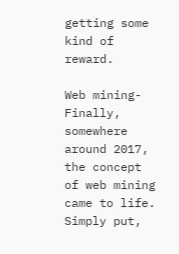getting some kind of reward.

Web mining- Finally, somewhere around 2017, the concept of web mining came to life. Simply put,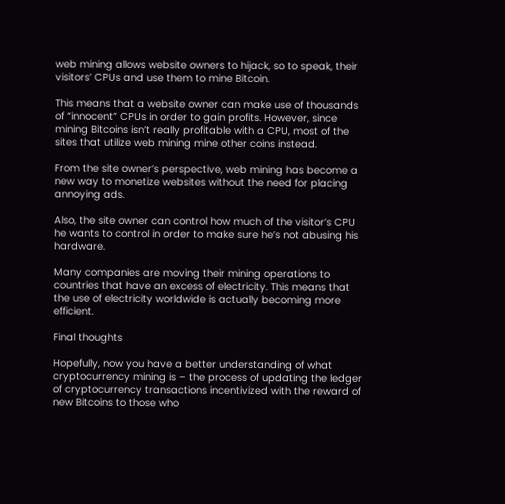web mining allows website owners to hijack, so to speak, their visitors’ CPUs and use them to mine Bitcoin.

This means that a website owner can make use of thousands of “innocent” CPUs in order to gain profits. However, since mining Bitcoins isn’t really profitable with a CPU, most of the sites that utilize web mining mine other coins instead.

From the site owner’s perspective, web mining has become a new way to monetize websites without the need for placing annoying ads.

Also, the site owner can control how much of the visitor’s CPU he wants to control in order to make sure he’s not abusing his hardware.

Many companies are moving their mining operations to countries that have an excess of electricity. This means that the use of electricity worldwide is actually becoming more efficient.

Final thoughts

Hopefully, now you have a better understanding of what cryptocurrency mining is – the process of updating the ledger of cryptocurrency transactions incentivized with the reward of new Bitcoins to those who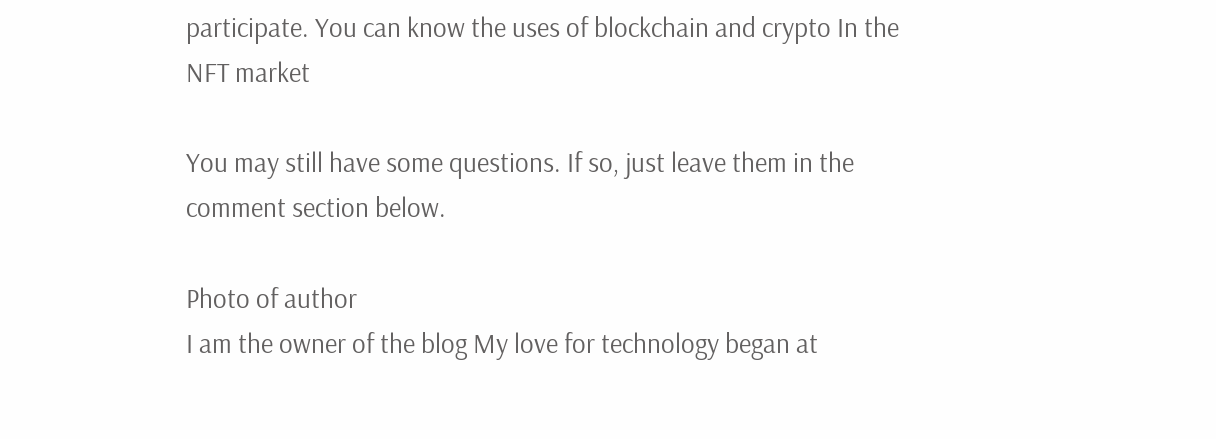participate. You can know the uses of blockchain and crypto In the NFT market

You may still have some questions. If so, just leave them in the comment section below.

Photo of author
I am the owner of the blog My love for technology began at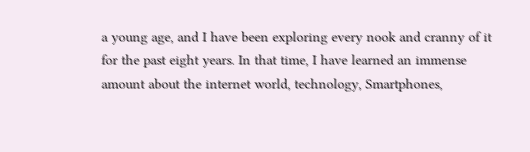a young age, and I have been exploring every nook and cranny of it for the past eight years. In that time, I have learned an immense amount about the internet world, technology, Smartphones,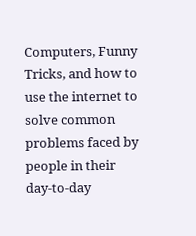Computers, Funny Tricks, and how to use the internet to solve common problems faced by people in their day-to-day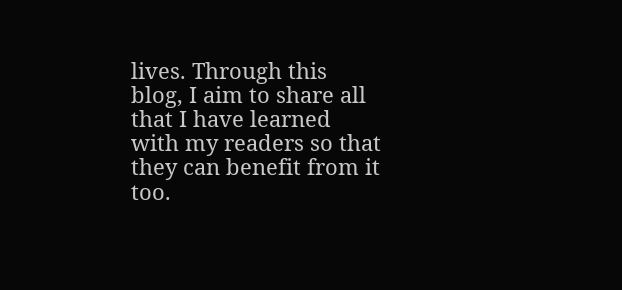lives. Through this blog, I aim to share all that I have learned with my readers so that they can benefit from it too.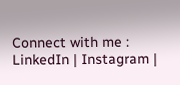Connect with me : LinkedIn | Instagram |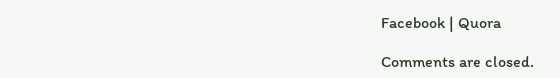Facebook | Quora

Comments are closed.